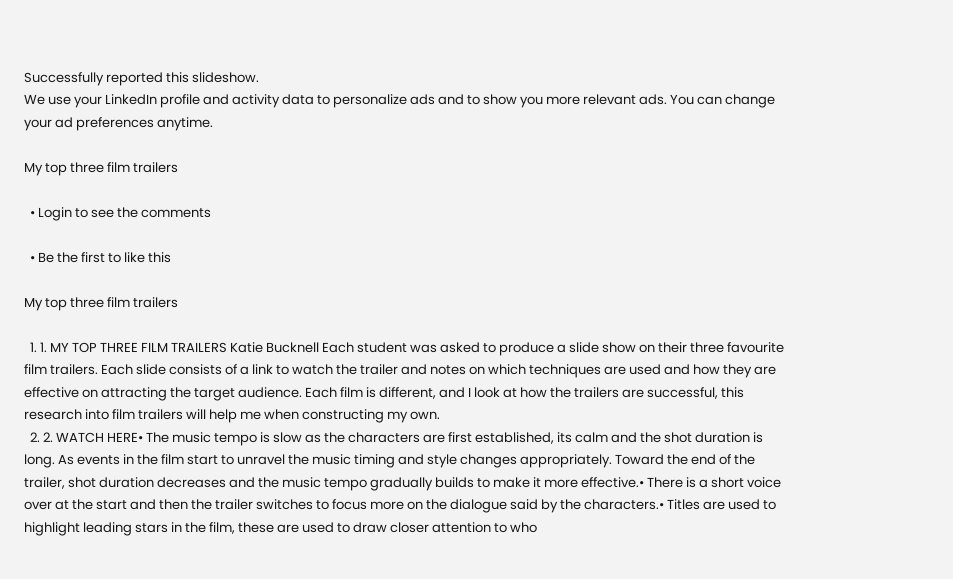Successfully reported this slideshow.
We use your LinkedIn profile and activity data to personalize ads and to show you more relevant ads. You can change your ad preferences anytime.

My top three film trailers

  • Login to see the comments

  • Be the first to like this

My top three film trailers

  1. 1. MY TOP THREE FILM TRAILERS Katie Bucknell Each student was asked to produce a slide show on their three favourite film trailers. Each slide consists of a link to watch the trailer and notes on which techniques are used and how they are effective on attracting the target audience. Each film is different, and I look at how the trailers are successful, this research into film trailers will help me when constructing my own.
  2. 2. WATCH HERE• The music tempo is slow as the characters are first established, its calm and the shot duration is long. As events in the film start to unravel the music timing and style changes appropriately. Toward the end of the trailer, shot duration decreases and the music tempo gradually builds to make it more effective.• There is a short voice over at the start and then the trailer switches to focus more on the dialogue said by the characters.• Titles are used to highlight leading stars in the film, these are used to draw closer attention to who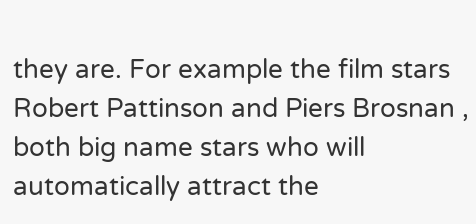they are. For example the film stars Robert Pattinson and Piers Brosnan , both big name stars who will automatically attract the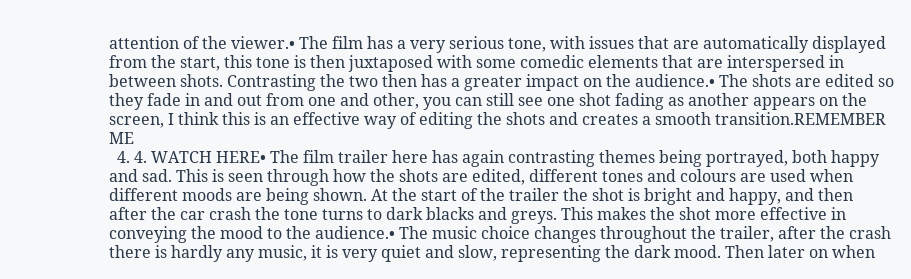attention of the viewer.• The film has a very serious tone, with issues that are automatically displayed from the start, this tone is then juxtaposed with some comedic elements that are interspersed in between shots. Contrasting the two then has a greater impact on the audience.• The shots are edited so they fade in and out from one and other, you can still see one shot fading as another appears on the screen, I think this is an effective way of editing the shots and creates a smooth transition.REMEMBER ME
  4. 4. WATCH HERE• The film trailer here has again contrasting themes being portrayed, both happy and sad. This is seen through how the shots are edited, different tones and colours are used when different moods are being shown. At the start of the trailer the shot is bright and happy, and then after the car crash the tone turns to dark blacks and greys. This makes the shot more effective in conveying the mood to the audience.• The music choice changes throughout the trailer, after the crash there is hardly any music, it is very quiet and slow, representing the dark mood. Then later on when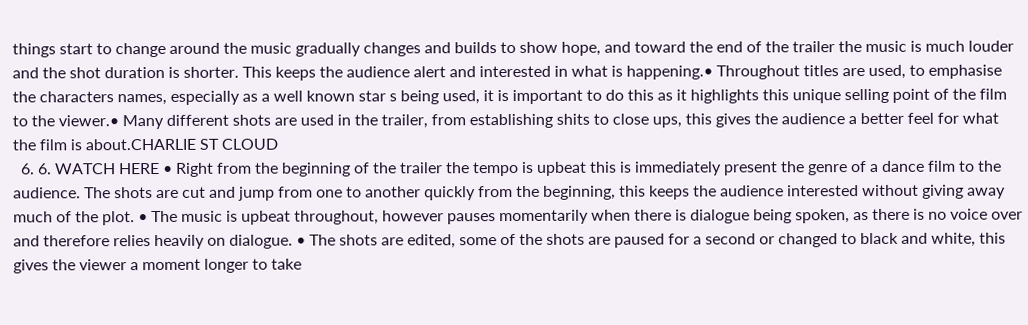things start to change around the music gradually changes and builds to show hope, and toward the end of the trailer the music is much louder and the shot duration is shorter. This keeps the audience alert and interested in what is happening.• Throughout titles are used, to emphasise the characters names, especially as a well known star s being used, it is important to do this as it highlights this unique selling point of the film to the viewer.• Many different shots are used in the trailer, from establishing shits to close ups, this gives the audience a better feel for what the film is about.CHARLIE ST CLOUD
  6. 6. WATCH HERE • Right from the beginning of the trailer the tempo is upbeat this is immediately present the genre of a dance film to the audience. The shots are cut and jump from one to another quickly from the beginning, this keeps the audience interested without giving away much of the plot. • The music is upbeat throughout, however pauses momentarily when there is dialogue being spoken, as there is no voice over and therefore relies heavily on dialogue. • The shots are edited, some of the shots are paused for a second or changed to black and white, this gives the viewer a moment longer to take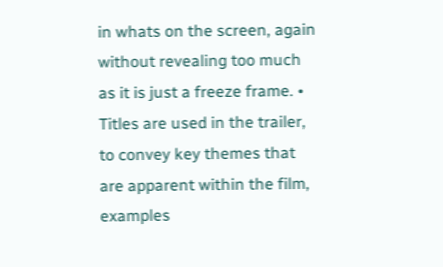in whats on the screen, again without revealing too much as it is just a freeze frame. • Titles are used in the trailer, to convey key themes that are apparent within the film, examples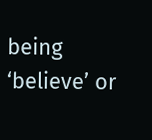being ‘believe’ or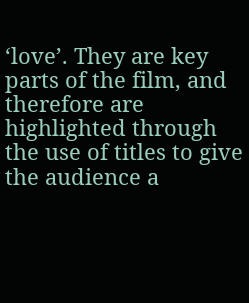‘love’. They are key parts of the film, and therefore are highlighted through the use of titles to give the audience a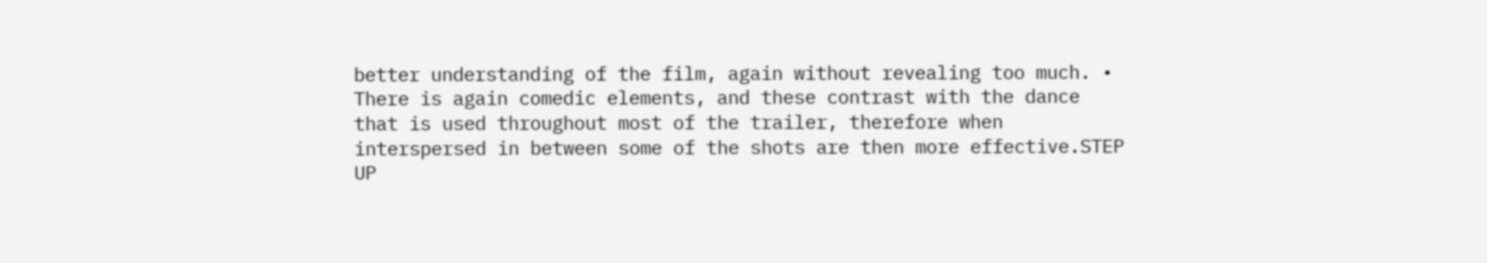better understanding of the film, again without revealing too much. • There is again comedic elements, and these contrast with the dance that is used throughout most of the trailer, therefore when interspersed in between some of the shots are then more effective.STEP UP